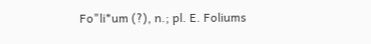Fo"li*um (?), n.; pl. E. Foliums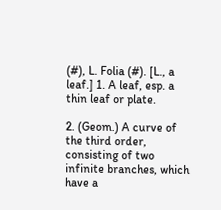(#), L. Folia (#). [L., a leaf.] 1. A leaf, esp. a thin leaf or plate.

2. (Geom.) A curve of the third order, consisting of two infinite branches, which have a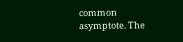common asymptote. The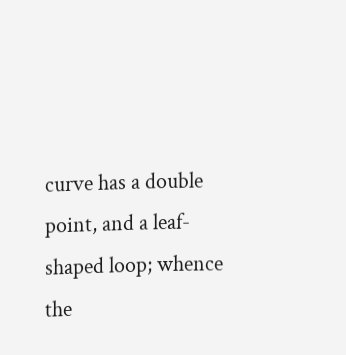curve has a double point, and a leaf-shaped loop; whence the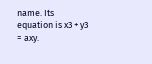name. Its equation is x3 + y3 = axy.